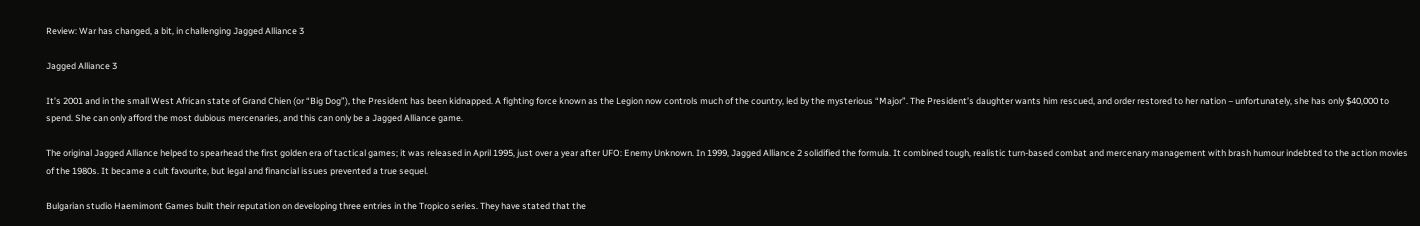Review: War has changed, a bit, in challenging Jagged Alliance 3

Jagged Alliance 3

It’s 2001 and in the small West African state of Grand Chien (or “Big Dog”), the President has been kidnapped. A fighting force known as the Legion now controls much of the country, led by the mysterious “Major”. The President’s daughter wants him rescued, and order restored to her nation – unfortunately, she has only $40,000 to spend. She can only afford the most dubious mercenaries, and this can only be a Jagged Alliance game.

The original Jagged Alliance helped to spearhead the first golden era of tactical games; it was released in April 1995, just over a year after UFO: Enemy Unknown. In 1999, Jagged Alliance 2 solidified the formula. It combined tough, realistic turn-based combat and mercenary management with brash humour indebted to the action movies of the 1980s. It became a cult favourite, but legal and financial issues prevented a true sequel.

Bulgarian studio Haemimont Games built their reputation on developing three entries in the Tropico series. They have stated that the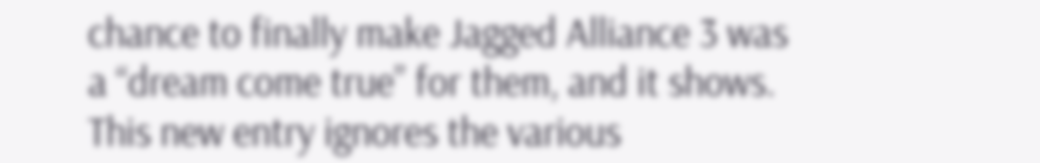chance to finally make Jagged Alliance 3 was a “dream come true” for them, and it shows. This new entry ignores the various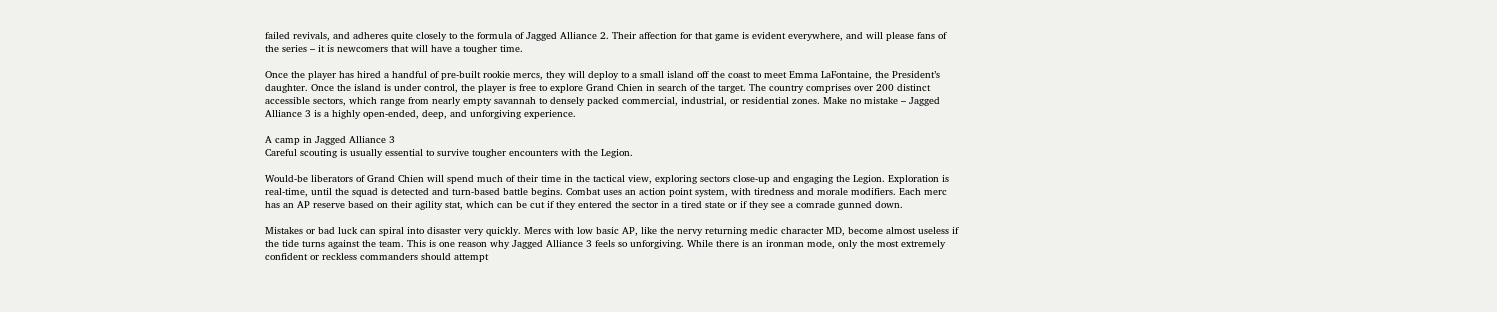failed revivals, and adheres quite closely to the formula of Jagged Alliance 2. Their affection for that game is evident everywhere, and will please fans of the series – it is newcomers that will have a tougher time.

Once the player has hired a handful of pre-built rookie mercs, they will deploy to a small island off the coast to meet Emma LaFontaine, the President’s daughter. Once the island is under control, the player is free to explore Grand Chien in search of the target. The country comprises over 200 distinct accessible sectors, which range from nearly empty savannah to densely packed commercial, industrial, or residential zones. Make no mistake – Jagged Alliance 3 is a highly open-ended, deep, and unforgiving experience.

A camp in Jagged Alliance 3
Careful scouting is usually essential to survive tougher encounters with the Legion.

Would-be liberators of Grand Chien will spend much of their time in the tactical view, exploring sectors close-up and engaging the Legion. Exploration is real-time, until the squad is detected and turn-based battle begins. Combat uses an action point system, with tiredness and morale modifiers. Each merc has an AP reserve based on their agility stat, which can be cut if they entered the sector in a tired state or if they see a comrade gunned down.

Mistakes or bad luck can spiral into disaster very quickly. Mercs with low basic AP, like the nervy returning medic character MD, become almost useless if the tide turns against the team. This is one reason why Jagged Alliance 3 feels so unforgiving. While there is an ironman mode, only the most extremely confident or reckless commanders should attempt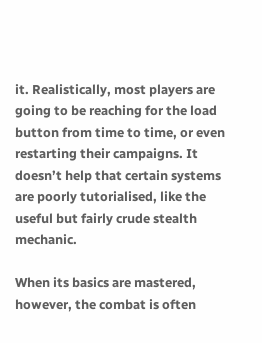it. Realistically, most players are going to be reaching for the load button from time to time, or even restarting their campaigns. It doesn’t help that certain systems are poorly tutorialised, like the useful but fairly crude stealth mechanic.

When its basics are mastered, however, the combat is often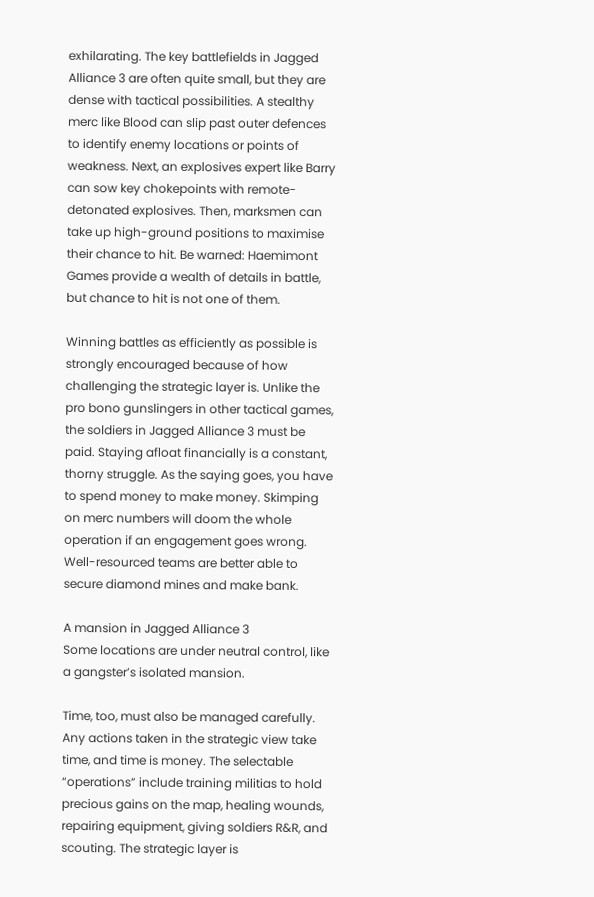exhilarating. The key battlefields in Jagged Alliance 3 are often quite small, but they are dense with tactical possibilities. A stealthy merc like Blood can slip past outer defences to identify enemy locations or points of weakness. Next, an explosives expert like Barry can sow key chokepoints with remote-detonated explosives. Then, marksmen can take up high-ground positions to maximise their chance to hit. Be warned: Haemimont Games provide a wealth of details in battle, but chance to hit is not one of them.

Winning battles as efficiently as possible is strongly encouraged because of how challenging the strategic layer is. Unlike the pro bono gunslingers in other tactical games, the soldiers in Jagged Alliance 3 must be paid. Staying afloat financially is a constant, thorny struggle. As the saying goes, you have to spend money to make money. Skimping on merc numbers will doom the whole operation if an engagement goes wrong. Well-resourced teams are better able to secure diamond mines and make bank.

A mansion in Jagged Alliance 3
Some locations are under neutral control, like a gangster’s isolated mansion.

Time, too, must also be managed carefully. Any actions taken in the strategic view take time, and time is money. The selectable “operations” include training militias to hold precious gains on the map, healing wounds, repairing equipment, giving soldiers R&R, and scouting. The strategic layer is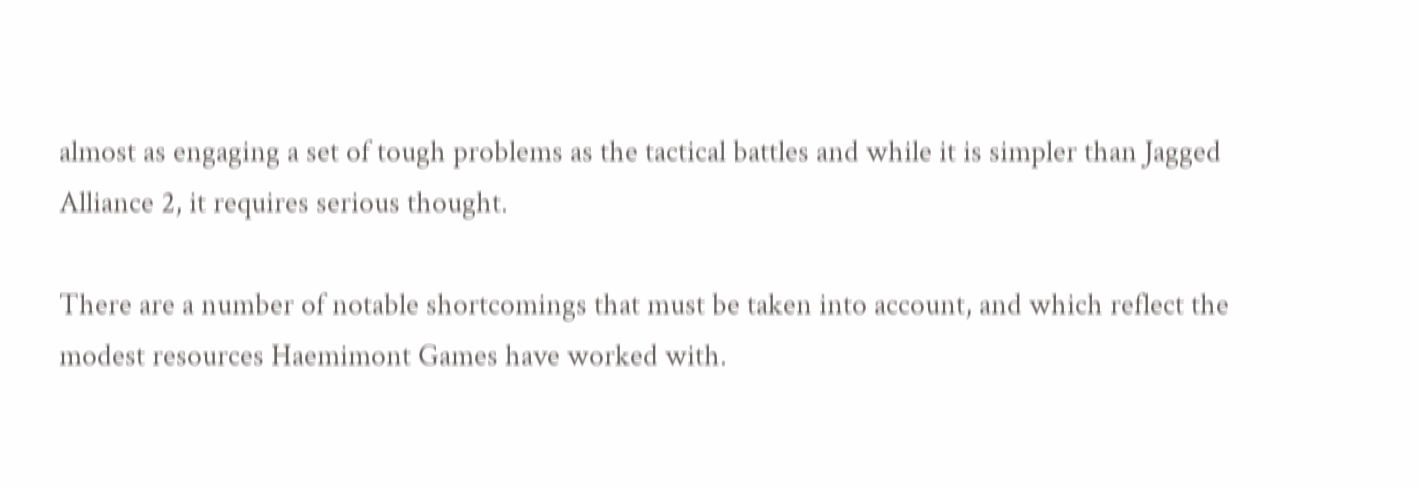almost as engaging a set of tough problems as the tactical battles and while it is simpler than Jagged Alliance 2, it requires serious thought.

There are a number of notable shortcomings that must be taken into account, and which reflect the modest resources Haemimont Games have worked with.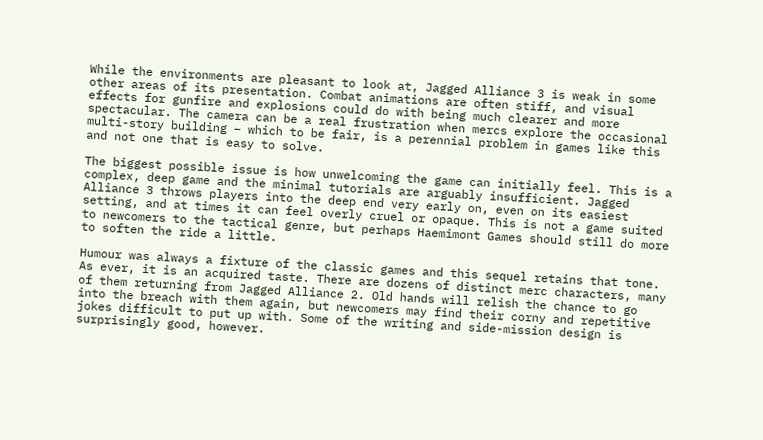While the environments are pleasant to look at, Jagged Alliance 3 is weak in some other areas of its presentation. Combat animations are often stiff, and visual effects for gunfire and explosions could do with being much clearer and more spectacular. The camera can be a real frustration when mercs explore the occasional multi-story building – which to be fair, is a perennial problem in games like this and not one that is easy to solve.

The biggest possible issue is how unwelcoming the game can initially feel. This is a complex, deep game and the minimal tutorials are arguably insufficient. Jagged Alliance 3 throws players into the deep end very early on, even on its easiest setting, and at times it can feel overly cruel or opaque. This is not a game suited to newcomers to the tactical genre, but perhaps Haemimont Games should still do more to soften the ride a little.

Humour was always a fixture of the classic games and this sequel retains that tone. As ever, it is an acquired taste. There are dozens of distinct merc characters, many of them returning from Jagged Alliance 2. Old hands will relish the chance to go into the breach with them again, but newcomers may find their corny and repetitive jokes difficult to put up with. Some of the writing and side-mission design is surprisingly good, however.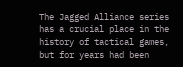The Jagged Alliance series has a crucial place in the history of tactical games, but for years had been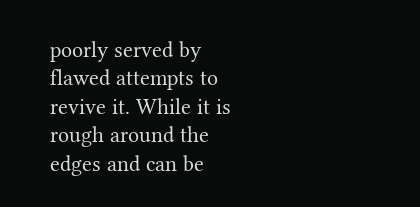poorly served by flawed attempts to revive it. While it is rough around the edges and can be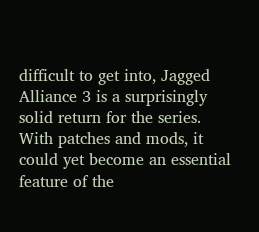difficult to get into, Jagged Alliance 3 is a surprisingly solid return for the series. With patches and mods, it could yet become an essential feature of the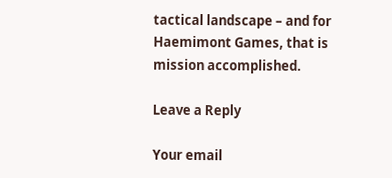tactical landscape – and for Haemimont Games, that is mission accomplished.

Leave a Reply

Your email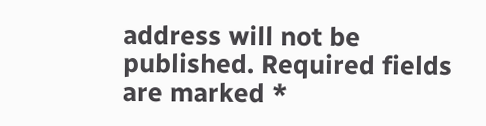address will not be published. Required fields are marked *